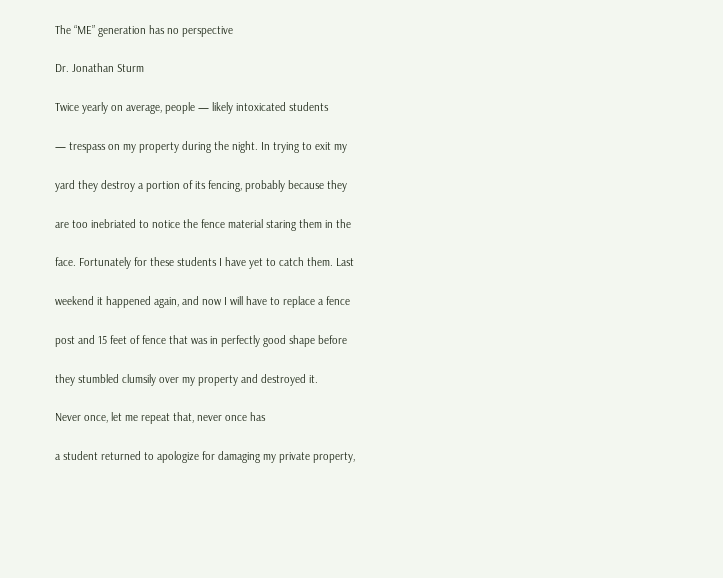The “ME” generation has no perspective

Dr. Jonathan Sturm

Twice yearly on average, people — likely intoxicated students

— trespass on my property during the night. In trying to exit my

yard they destroy a portion of its fencing, probably because they

are too inebriated to notice the fence material staring them in the

face. Fortunately for these students I have yet to catch them. Last

weekend it happened again, and now I will have to replace a fence

post and 15 feet of fence that was in perfectly good shape before

they stumbled clumsily over my property and destroyed it.

Never once, let me repeat that, never once has

a student returned to apologize for damaging my private property,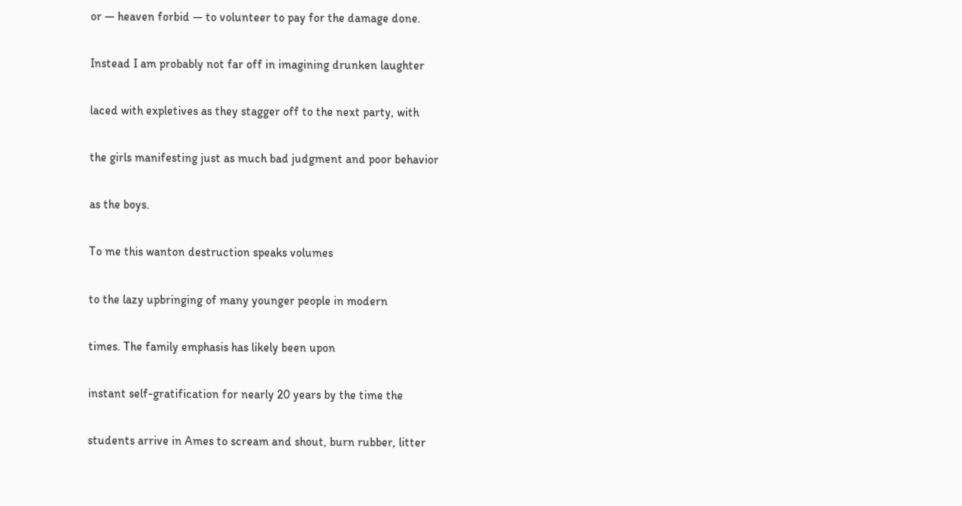or — heaven forbid — to volunteer to pay for the damage done.

Instead I am probably not far off in imagining drunken laughter

laced with expletives as they stagger off to the next party, with

the girls manifesting just as much bad judgment and poor behavior

as the boys.

To me this wanton destruction speaks volumes

to the lazy upbringing of many younger people in modern

times. The family emphasis has likely been upon

instant self-gratification for nearly 20 years by the time the

students arrive in Ames to scream and shout, burn rubber, litter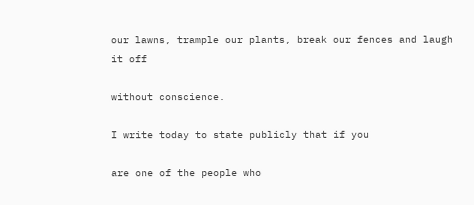our lawns, trample our plants, break our fences and laugh it off

without conscience.

I write today to state publicly that if you

are one of the people who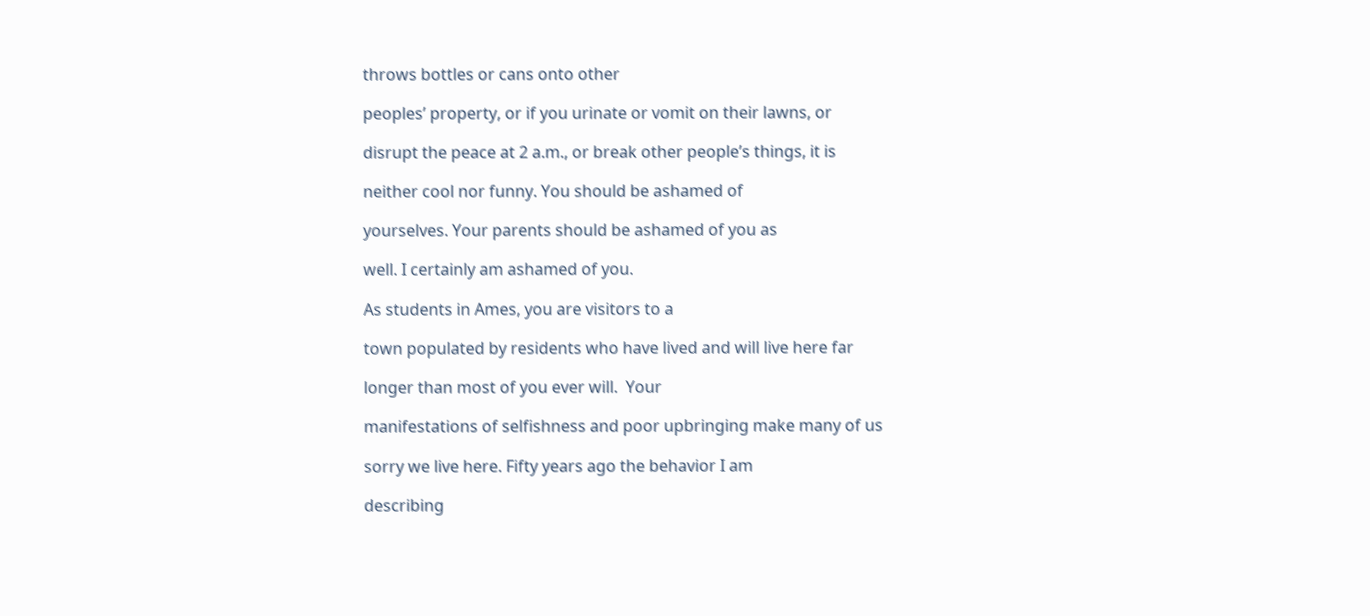throws bottles or cans onto other

peoples’ property, or if you urinate or vomit on their lawns, or

disrupt the peace at 2 a.m., or break other people’s things, it is

neither cool nor funny. You should be ashamed of

yourselves. Your parents should be ashamed of you as

well. I certainly am ashamed of you.

As students in Ames, you are visitors to a

town populated by residents who have lived and will live here far

longer than most of you ever will.  Your

manifestations of selfishness and poor upbringing make many of us

sorry we live here. Fifty years ago the behavior I am

describing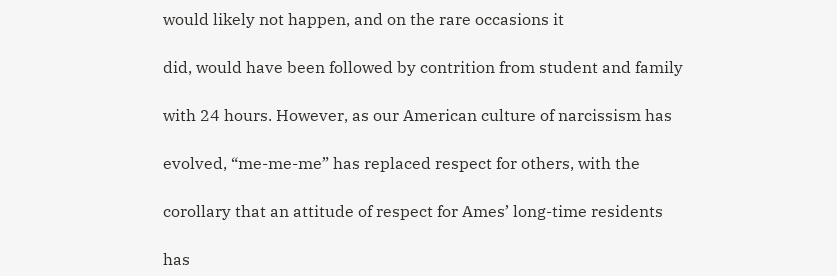would likely not happen, and on the rare occasions it

did, would have been followed by contrition from student and family

with 24 hours. However, as our American culture of narcissism has

evolved, “me-me-me” has replaced respect for others, with the

corollary that an attitude of respect for Ames’ long-time residents

has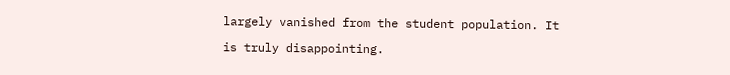largely vanished from the student population. It

is truly disappointing.